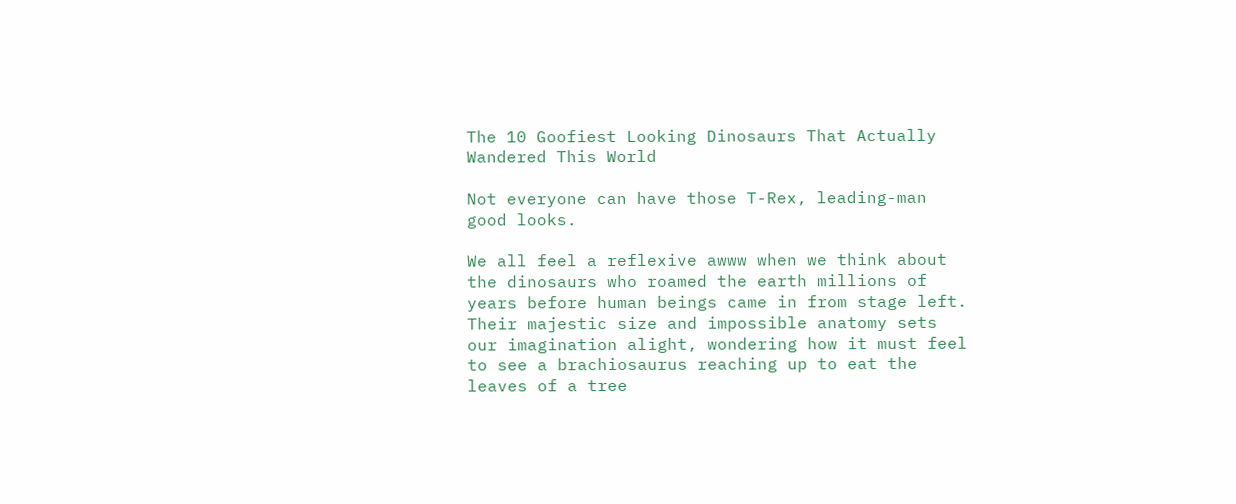The 10 Goofiest Looking Dinosaurs That Actually Wandered This World

Not everyone can have those T-Rex, leading-man good looks.

We all feel a reflexive awww when we think about the dinosaurs who roamed the earth millions of years before human beings came in from stage left. Their majestic size and impossible anatomy sets our imagination alight, wondering how it must feel to see a brachiosaurus reaching up to eat the leaves of a tree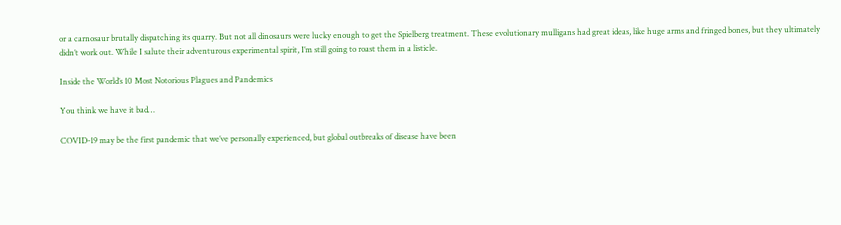or a carnosaur brutally dispatching its quarry. But not all dinosaurs were lucky enough to get the Spielberg treatment. These evolutionary mulligans had great ideas, like huge arms and fringed bones, but they ultimately didn’t work out. While I salute their adventurous experimental spirit, I’m still going to roast them in a listicle.

Inside the World’s 10 Most Notorious Plagues and Pandemics

You think we have it bad…

COVID-19 may be the first pandemic that we’ve personally experienced, but global outbreaks of disease have been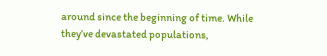around since the beginning of time. While they’ve devastated populations,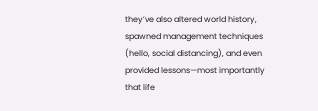they’ve also altered world history, spawned management techniques (hello, social distancing), and even provided lessons—most importantly that life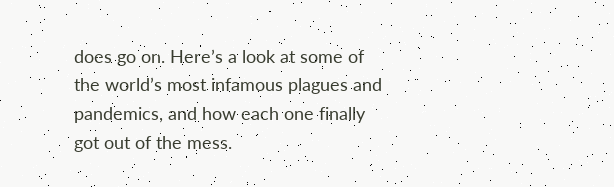does go on. Here’s a look at some of the world’s most infamous plagues and pandemics, and how each one finally got out of the mess.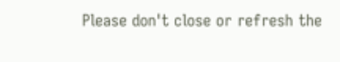Please don't close or refresh the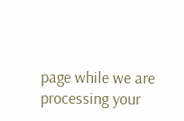page while we are processing your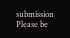submission
Please be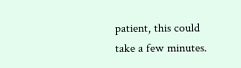patient, this could take a few minutes.